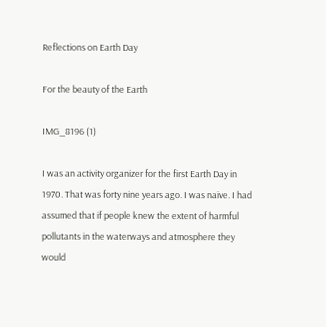Reflections on Earth Day

For the beauty of the Earth

IMG_8196 (1)

I was an activity organizer for the first Earth Day in 1970. That was forty nine years ago. I was naive. I had assumed that if people knew the extent of harmful pollutants in the waterways and atmosphere they would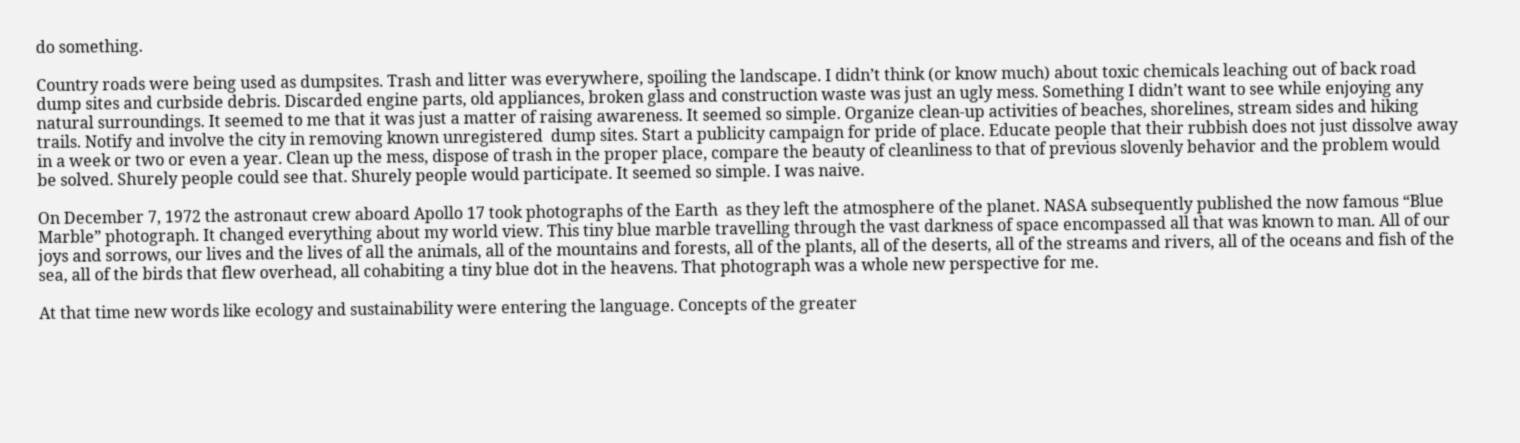do something.

Country roads were being used as dumpsites. Trash and litter was everywhere, spoiling the landscape. I didn’t think (or know much) about toxic chemicals leaching out of back road dump sites and curbside debris. Discarded engine parts, old appliances, broken glass and construction waste was just an ugly mess. Something I didn’t want to see while enjoying any natural surroundings. It seemed to me that it was just a matter of raising awareness. It seemed so simple. Organize clean-up activities of beaches, shorelines, stream sides and hiking trails. Notify and involve the city in removing known unregistered  dump sites. Start a publicity campaign for pride of place. Educate people that their rubbish does not just dissolve away in a week or two or even a year. Clean up the mess, dispose of trash in the proper place, compare the beauty of cleanliness to that of previous slovenly behavior and the problem would be solved. Shurely people could see that. Shurely people would participate. It seemed so simple. I was naive.

On December 7, 1972 the astronaut crew aboard Apollo 17 took photographs of the Earth  as they left the atmosphere of the planet. NASA subsequently published the now famous “Blue Marble” photograph. It changed everything about my world view. This tiny blue marble travelling through the vast darkness of space encompassed all that was known to man. All of our joys and sorrows, our lives and the lives of all the animals, all of the mountains and forests, all of the plants, all of the deserts, all of the streams and rivers, all of the oceans and fish of the sea, all of the birds that flew overhead, all cohabiting a tiny blue dot in the heavens. That photograph was a whole new perspective for me.

At that time new words like ecology and sustainability were entering the language. Concepts of the greater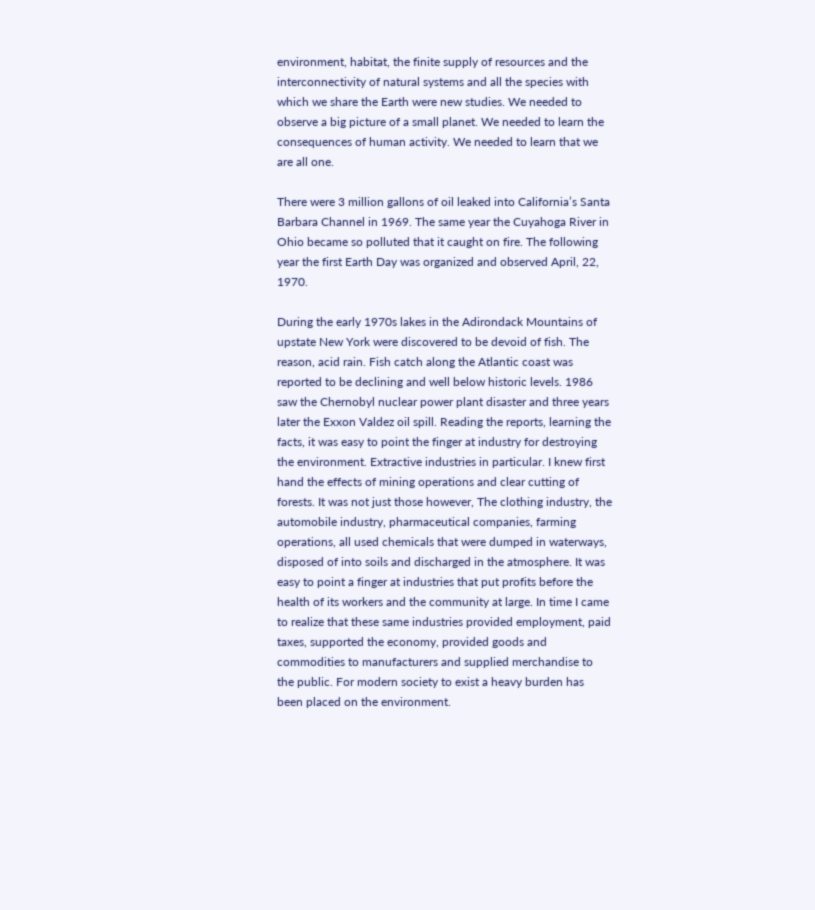environment, habitat, the finite supply of resources and the interconnectivity of natural systems and all the species with which we share the Earth were new studies. We needed to observe a big picture of a small planet. We needed to learn the consequences of human activity. We needed to learn that we are all one.

There were 3 million gallons of oil leaked into California’s Santa Barbara Channel in 1969. The same year the Cuyahoga River in Ohio became so polluted that it caught on fire. The following year the first Earth Day was organized and observed April, 22, 1970.

During the early 1970s lakes in the Adirondack Mountains of upstate New York were discovered to be devoid of fish. The reason, acid rain. Fish catch along the Atlantic coast was reported to be declining and well below historic levels. 1986 saw the Chernobyl nuclear power plant disaster and three years later the Exxon Valdez oil spill. Reading the reports, learning the facts, it was easy to point the finger at industry for destroying the environment. Extractive industries in particular. I knew first hand the effects of mining operations and clear cutting of forests. It was not just those however, The clothing industry, the automobile industry, pharmaceutical companies, farming operations, all used chemicals that were dumped in waterways, disposed of into soils and discharged in the atmosphere. It was easy to point a finger at industries that put profits before the health of its workers and the community at large. In time I came to realize that these same industries provided employment, paid taxes, supported the economy, provided goods and commodities to manufacturers and supplied merchandise to the public. For modern society to exist a heavy burden has been placed on the environment.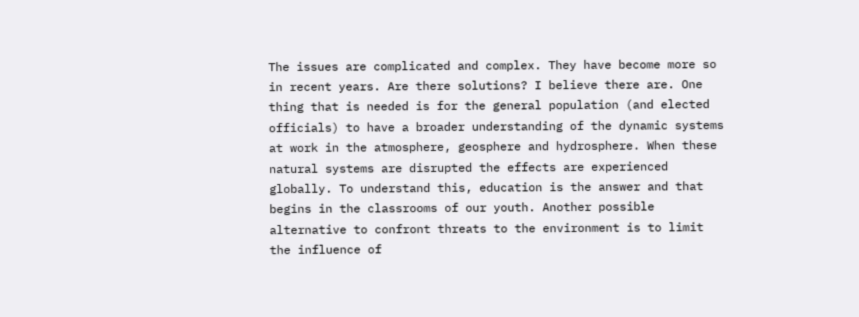The issues are complicated and complex. They have become more so in recent years. Are there solutions? I believe there are. One thing that is needed is for the general population (and elected officials) to have a broader understanding of the dynamic systems at work in the atmosphere, geosphere and hydrosphere. When these natural systems are disrupted the effects are experienced globally. To understand this, education is the answer and that begins in the classrooms of our youth. Another possible alternative to confront threats to the environment is to limit the influence of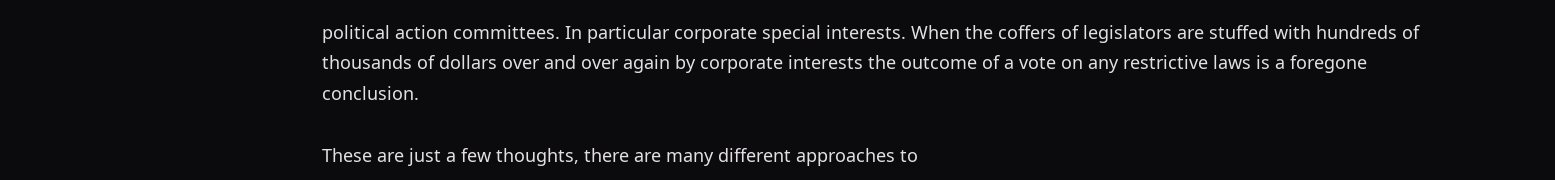political action committees. In particular corporate special interests. When the coffers of legislators are stuffed with hundreds of thousands of dollars over and over again by corporate interests the outcome of a vote on any restrictive laws is a foregone conclusion.

These are just a few thoughts, there are many different approaches to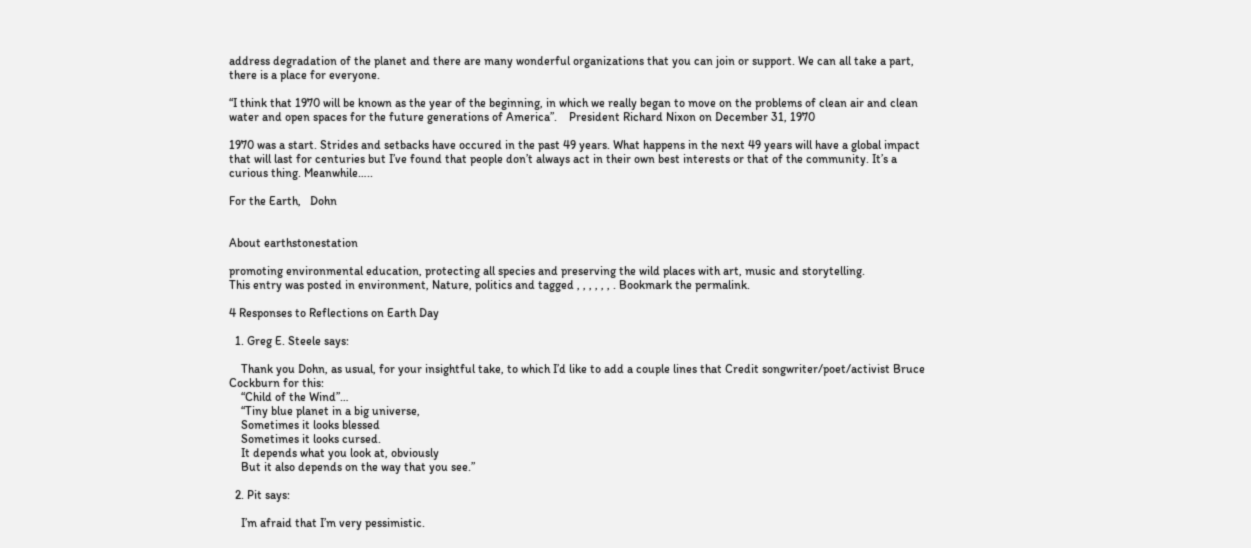address degradation of the planet and there are many wonderful organizations that you can join or support. We can all take a part, there is a place for everyone.

“I think that 1970 will be known as the year of the beginning, in which we really began to move on the problems of clean air and clean water and open spaces for the future generations of America”.    President Richard Nixon on December 31, 1970

1970 was a start. Strides and setbacks have occured in the past 49 years. What happens in the next 49 years will have a global impact that will last for centuries but I’ve found that people don’t always act in their own best interests or that of the community. It’s a curious thing. Meanwhile…..

For the Earth,   Dohn


About earthstonestation

promoting environmental education, protecting all species and preserving the wild places with art, music and storytelling.
This entry was posted in environment, Nature, politics and tagged , , , , , , . Bookmark the permalink.

4 Responses to Reflections on Earth Day

  1. Greg E. Steele says:

    Thank you Dohn, as usual, for your insightful take, to which I’d like to add a couple lines that Credit songwriter/poet/activist Bruce Cockburn for this:
    “Child of the Wind”…
    “Tiny blue planet in a big universe,
    Sometimes it looks blessed
    Sometimes it looks cursed.
    It depends what you look at, obviously
    But it also depends on the way that you see.”

  2. Pit says:

    I’m afraid that I’m very pessimistic.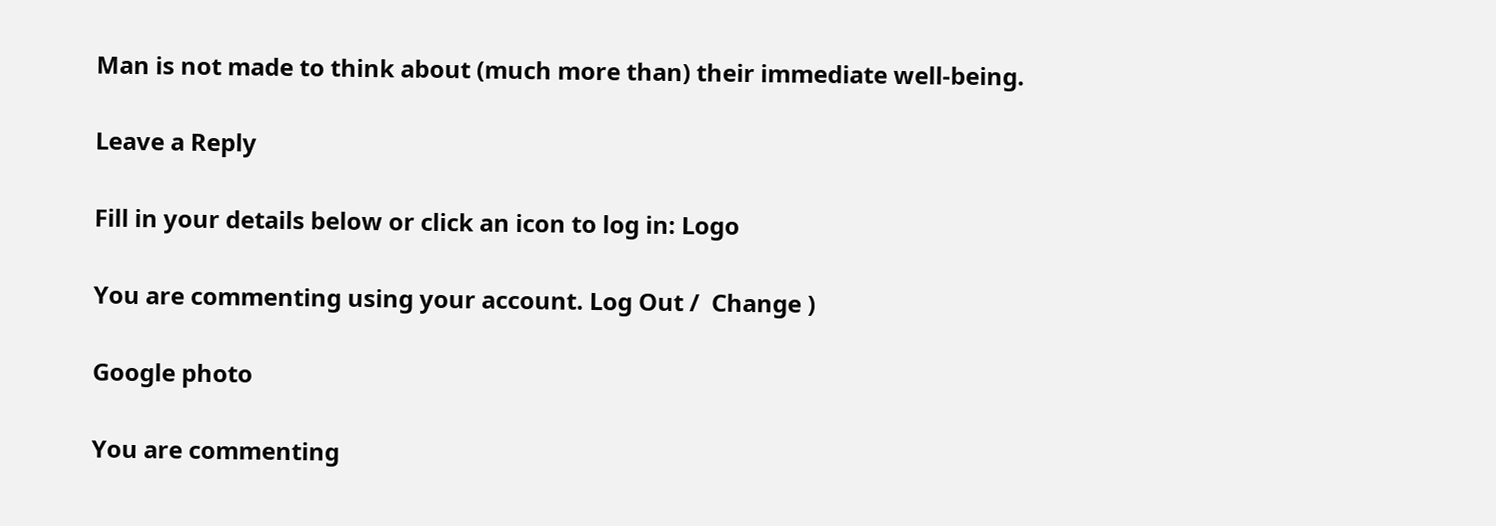Man is not made to think about (much more than) their immediate well-being.

Leave a Reply

Fill in your details below or click an icon to log in: Logo

You are commenting using your account. Log Out /  Change )

Google photo

You are commenting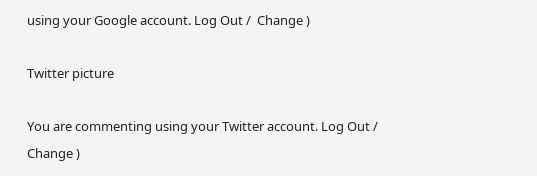using your Google account. Log Out /  Change )

Twitter picture

You are commenting using your Twitter account. Log Out /  Change )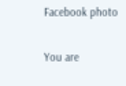Facebook photo

You are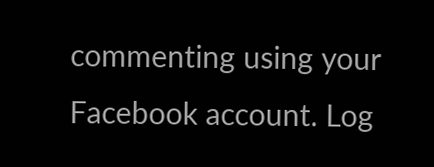commenting using your Facebook account. Log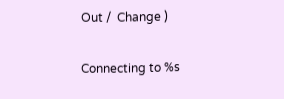Out /  Change )

Connecting to %s